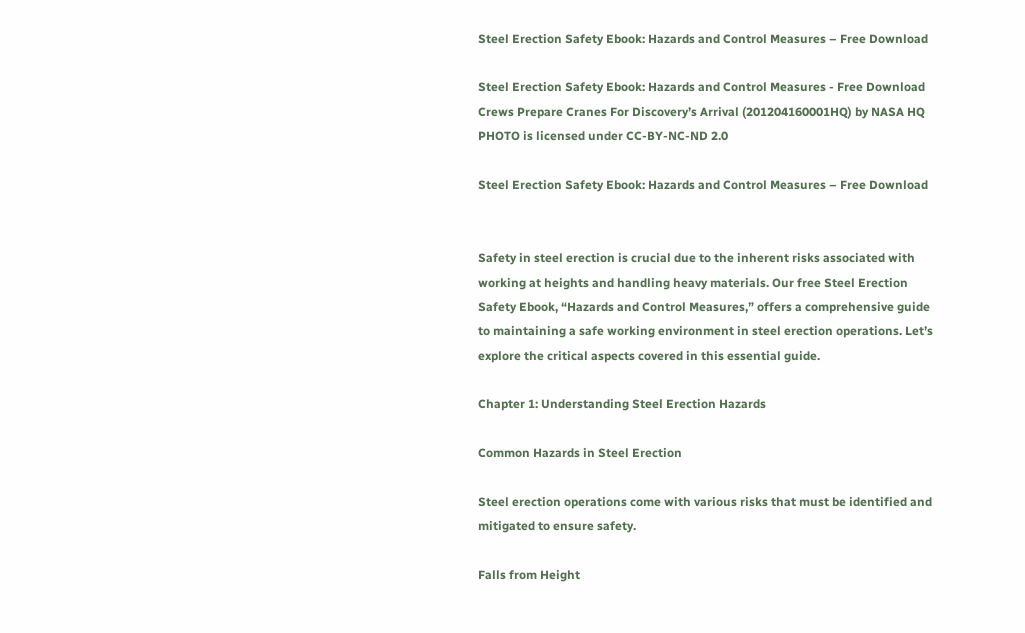Steel Erection Safety Ebook: Hazards and Control Measures – Free Download

Steel Erection Safety Ebook: Hazards and Control Measures - Free Download
Crews Prepare Cranes For Discovery’s Arrival (201204160001HQ) by NASA HQ PHOTO is licensed under CC-BY-NC-ND 2.0

Steel Erection Safety Ebook: Hazards and Control Measures – Free Download


Safety in steel erection is crucial due to the inherent risks associated with working at heights and handling heavy materials. Our free Steel Erection Safety Ebook, “Hazards and Control Measures,” offers a comprehensive guide to maintaining a safe working environment in steel erection operations. Let’s explore the critical aspects covered in this essential guide.

Chapter 1: Understanding Steel Erection Hazards

Common Hazards in Steel Erection

Steel erection operations come with various risks that must be identified and mitigated to ensure safety.

Falls from Height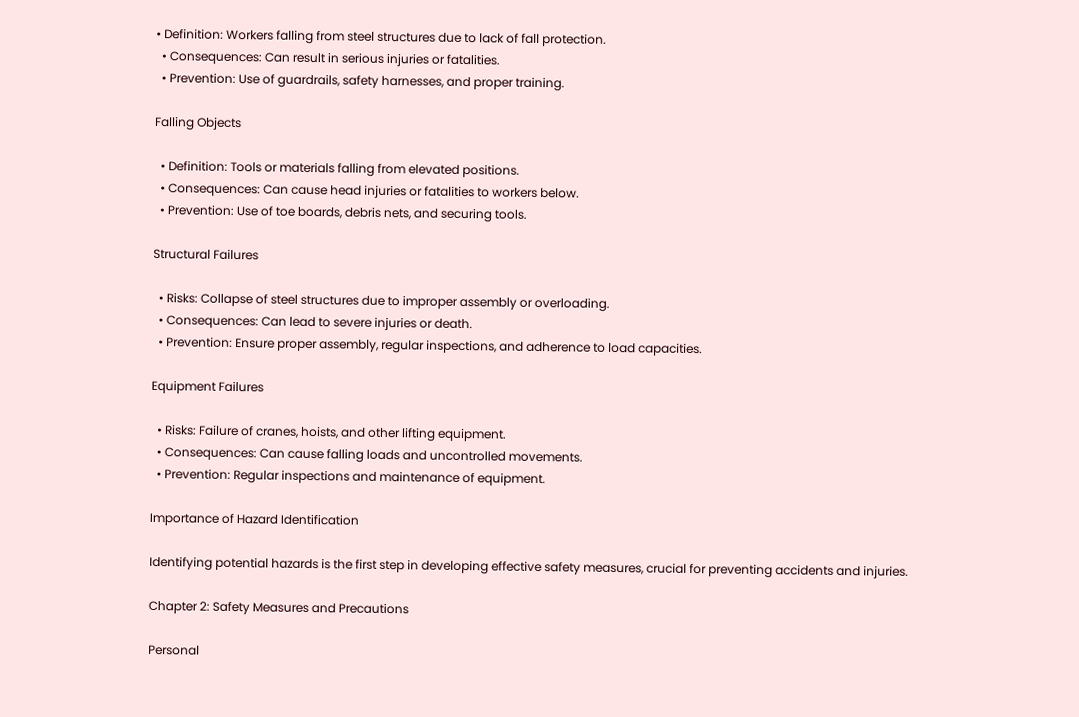• Definition: Workers falling from steel structures due to lack of fall protection.
  • Consequences: Can result in serious injuries or fatalities.
  • Prevention: Use of guardrails, safety harnesses, and proper training.

Falling Objects

  • Definition: Tools or materials falling from elevated positions.
  • Consequences: Can cause head injuries or fatalities to workers below.
  • Prevention: Use of toe boards, debris nets, and securing tools.

Structural Failures

  • Risks: Collapse of steel structures due to improper assembly or overloading.
  • Consequences: Can lead to severe injuries or death.
  • Prevention: Ensure proper assembly, regular inspections, and adherence to load capacities.

Equipment Failures

  • Risks: Failure of cranes, hoists, and other lifting equipment.
  • Consequences: Can cause falling loads and uncontrolled movements.
  • Prevention: Regular inspections and maintenance of equipment.

Importance of Hazard Identification

Identifying potential hazards is the first step in developing effective safety measures, crucial for preventing accidents and injuries.

Chapter 2: Safety Measures and Precautions

Personal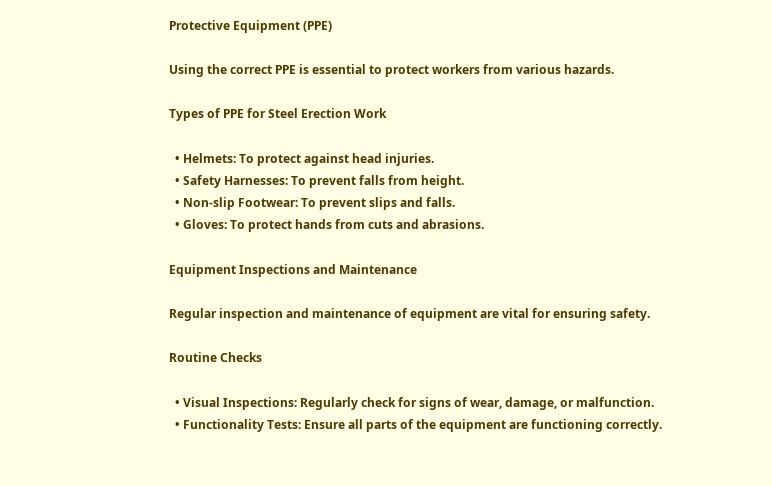Protective Equipment (PPE)

Using the correct PPE is essential to protect workers from various hazards.

Types of PPE for Steel Erection Work

  • Helmets: To protect against head injuries.
  • Safety Harnesses: To prevent falls from height.
  • Non-slip Footwear: To prevent slips and falls.
  • Gloves: To protect hands from cuts and abrasions.

Equipment Inspections and Maintenance

Regular inspection and maintenance of equipment are vital for ensuring safety.

Routine Checks

  • Visual Inspections: Regularly check for signs of wear, damage, or malfunction.
  • Functionality Tests: Ensure all parts of the equipment are functioning correctly.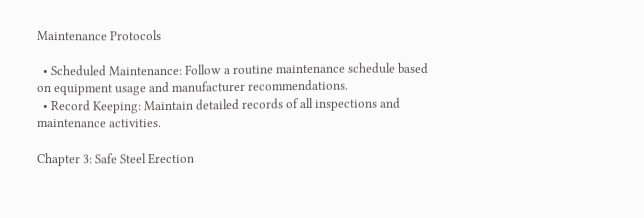Maintenance Protocols

  • Scheduled Maintenance: Follow a routine maintenance schedule based on equipment usage and manufacturer recommendations.
  • Record Keeping: Maintain detailed records of all inspections and maintenance activities.

Chapter 3: Safe Steel Erection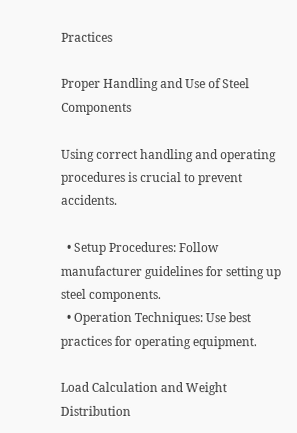Practices

Proper Handling and Use of Steel Components

Using correct handling and operating procedures is crucial to prevent accidents.

  • Setup Procedures: Follow manufacturer guidelines for setting up steel components.
  • Operation Techniques: Use best practices for operating equipment.

Load Calculation and Weight Distribution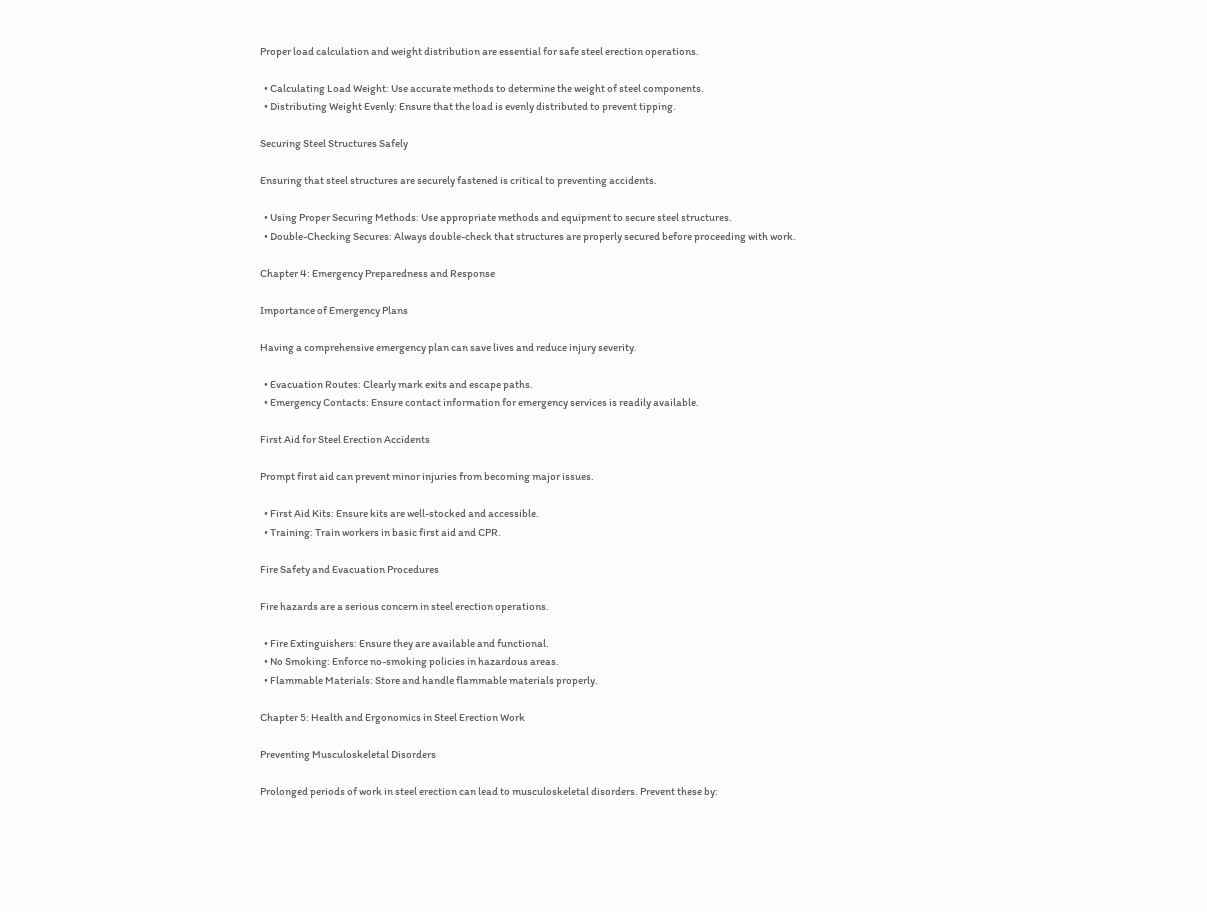Proper load calculation and weight distribution are essential for safe steel erection operations.

  • Calculating Load Weight: Use accurate methods to determine the weight of steel components.
  • Distributing Weight Evenly: Ensure that the load is evenly distributed to prevent tipping.

Securing Steel Structures Safely

Ensuring that steel structures are securely fastened is critical to preventing accidents.

  • Using Proper Securing Methods: Use appropriate methods and equipment to secure steel structures.
  • Double-Checking Secures: Always double-check that structures are properly secured before proceeding with work.

Chapter 4: Emergency Preparedness and Response

Importance of Emergency Plans

Having a comprehensive emergency plan can save lives and reduce injury severity.

  • Evacuation Routes: Clearly mark exits and escape paths.
  • Emergency Contacts: Ensure contact information for emergency services is readily available.

First Aid for Steel Erection Accidents

Prompt first aid can prevent minor injuries from becoming major issues.

  • First Aid Kits: Ensure kits are well-stocked and accessible.
  • Training: Train workers in basic first aid and CPR.

Fire Safety and Evacuation Procedures

Fire hazards are a serious concern in steel erection operations.

  • Fire Extinguishers: Ensure they are available and functional.
  • No Smoking: Enforce no-smoking policies in hazardous areas.
  • Flammable Materials: Store and handle flammable materials properly.

Chapter 5: Health and Ergonomics in Steel Erection Work

Preventing Musculoskeletal Disorders

Prolonged periods of work in steel erection can lead to musculoskeletal disorders. Prevent these by: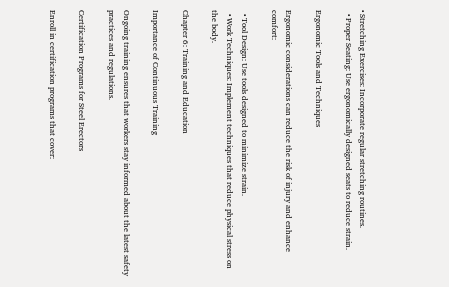• Stretching Exercises: Incorporate regular stretching routines.
  • Proper Seating: Use ergonomically designed seats to reduce strain.

Ergonomic Tools and Techniques

Ergonomic considerations can reduce the risk of injury and enhance comfort:

  • Tool Design: Use tools designed to minimize strain.
  • Work Techniques: Implement techniques that reduce physical stress on the body.

Chapter 6: Training and Education

Importance of Continuous Training

Ongoing training ensures that workers stay informed about the latest safety practices and regulations.

Certification Programs for Steel Erectors

Enroll in certification programs that cover: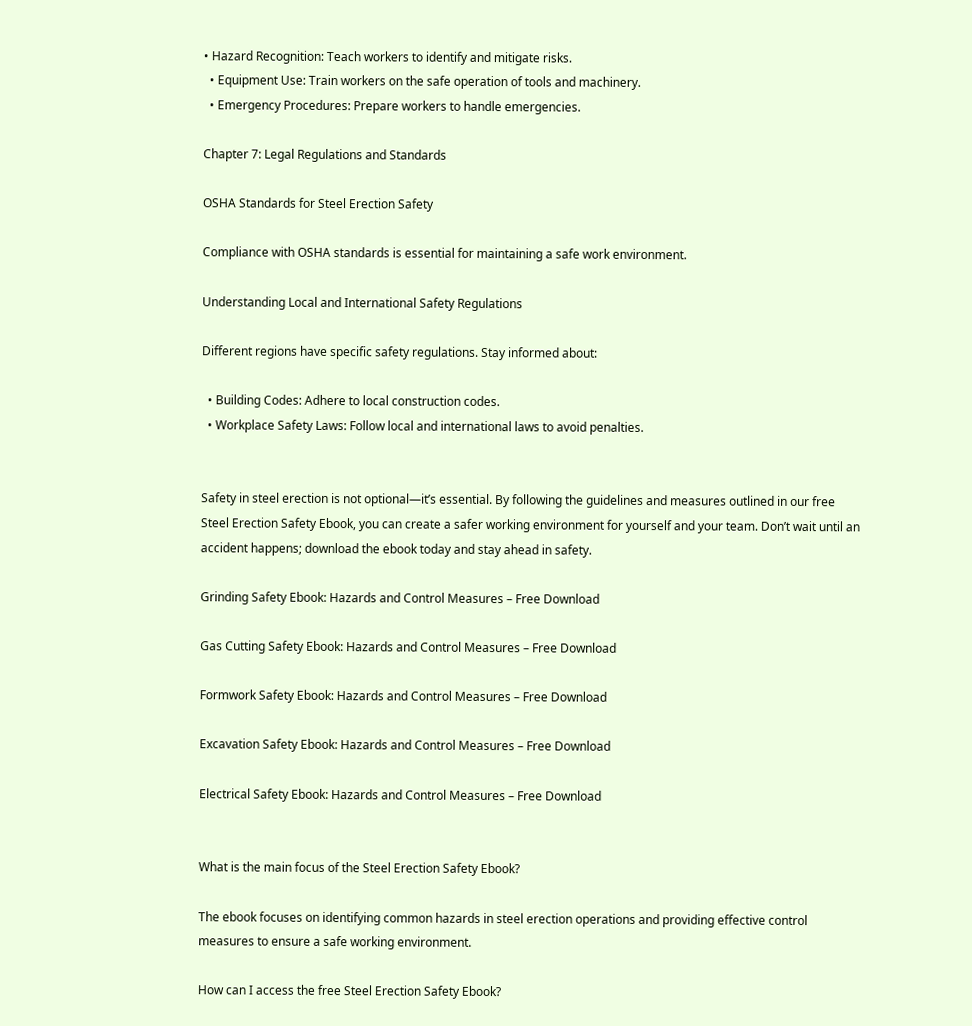• Hazard Recognition: Teach workers to identify and mitigate risks.
  • Equipment Use: Train workers on the safe operation of tools and machinery.
  • Emergency Procedures: Prepare workers to handle emergencies.

Chapter 7: Legal Regulations and Standards

OSHA Standards for Steel Erection Safety

Compliance with OSHA standards is essential for maintaining a safe work environment.

Understanding Local and International Safety Regulations

Different regions have specific safety regulations. Stay informed about:

  • Building Codes: Adhere to local construction codes.
  • Workplace Safety Laws: Follow local and international laws to avoid penalties.


Safety in steel erection is not optional—it’s essential. By following the guidelines and measures outlined in our free Steel Erection Safety Ebook, you can create a safer working environment for yourself and your team. Don’t wait until an accident happens; download the ebook today and stay ahead in safety.

Grinding Safety Ebook: Hazards and Control Measures – Free Download

Gas Cutting Safety Ebook: Hazards and Control Measures – Free Download

Formwork Safety Ebook: Hazards and Control Measures – Free Download

Excavation Safety Ebook: Hazards and Control Measures – Free Download

Electrical Safety Ebook: Hazards and Control Measures – Free Download


What is the main focus of the Steel Erection Safety Ebook?

The ebook focuses on identifying common hazards in steel erection operations and providing effective control measures to ensure a safe working environment.

How can I access the free Steel Erection Safety Ebook?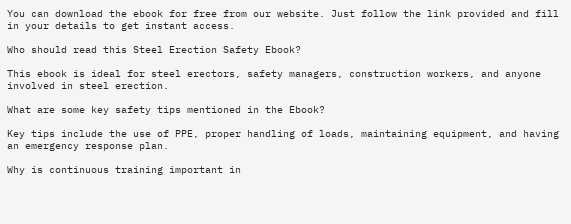You can download the ebook for free from our website. Just follow the link provided and fill in your details to get instant access.

Who should read this Steel Erection Safety Ebook?

This ebook is ideal for steel erectors, safety managers, construction workers, and anyone involved in steel erection.

What are some key safety tips mentioned in the Ebook?

Key tips include the use of PPE, proper handling of loads, maintaining equipment, and having an emergency response plan.

Why is continuous training important in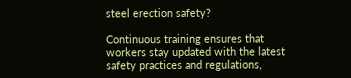steel erection safety?

Continuous training ensures that workers stay updated with the latest safety practices and regulations,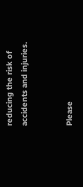reducing the risk of accidents and injuries.


Please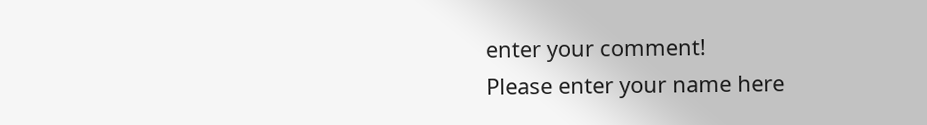enter your comment!
Please enter your name here